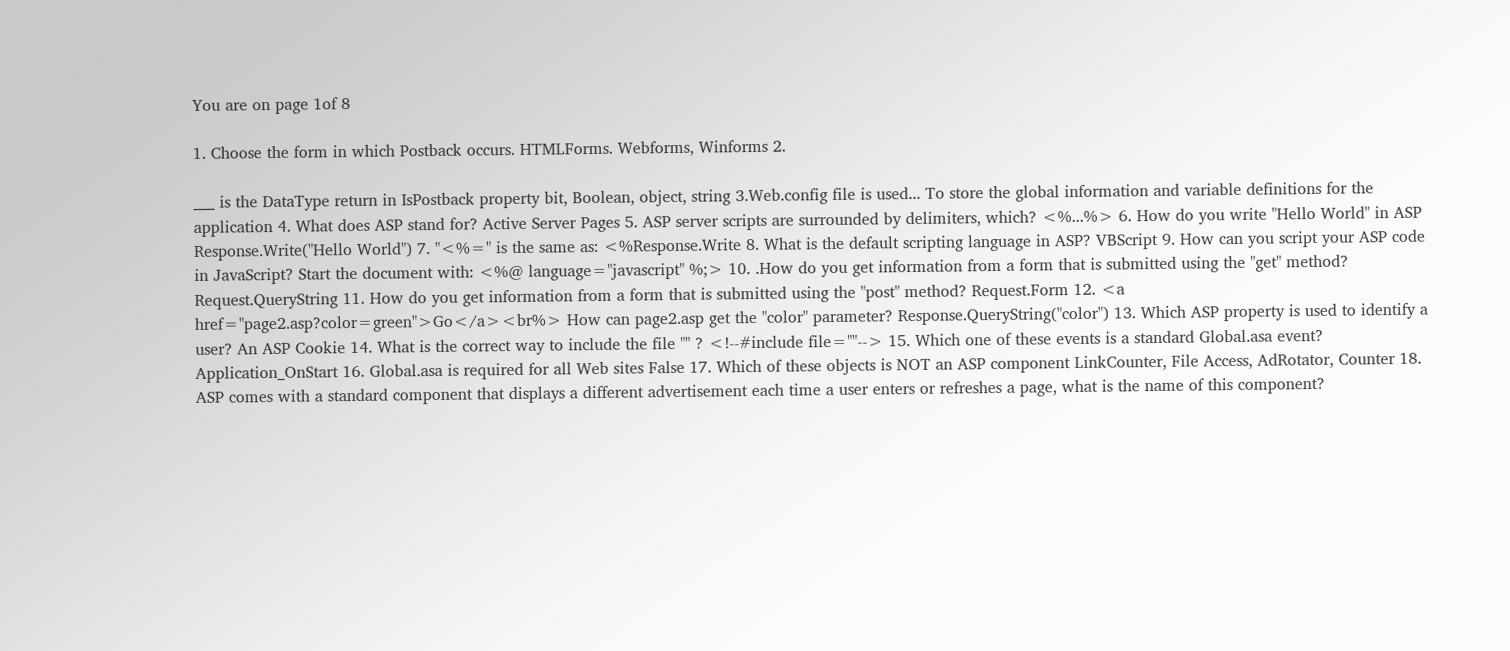You are on page 1of 8

1. Choose the form in which Postback occurs. HTMLForms. Webforms, Winforms 2.

___ is the DataType return in IsPostback property bit, Boolean, object, string 3.Web.config file is used... To store the global information and variable definitions for the application 4. What does ASP stand for? Active Server Pages 5. ASP server scripts are surrounded by delimiters, which? <%...%> 6. How do you write "Hello World" in ASP Response.Write("Hello World") 7. "<%=" is the same as: <%Response.Write 8. What is the default scripting language in ASP? VBScript 9. How can you script your ASP code in JavaScript? Start the document with: <%@ language="javascript" %;> 10. .How do you get information from a form that is submitted using the "get" method? Request.QueryString 11. How do you get information from a form that is submitted using the "post" method? Request.Form 12. <a href="page2.asp?color=green">Go</a><br%> How can page2.asp get the "color" parameter? Response.QueryString("color") 13. Which ASP property is used to identify a user? An ASP Cookie 14. What is the correct way to include the file "" ? <!--#include file=""--> 15. Which one of these events is a standard Global.asa event? Application_OnStart 16. Global.asa is required for all Web sites False 17. Which of these objects is NOT an ASP component LinkCounter, File Access, AdRotator, Counter 18. ASP comes with a standard component that displays a different advertisement each time a user enters or refreshes a page, what is the name of this component?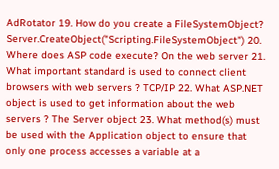AdRotator 19. How do you create a FileSystemObject? Server.CreateObject("Scripting.FileSystemObject") 20. Where does ASP code execute? On the web server 21. What important standard is used to connect client browsers with web servers ? TCP/IP 22. What ASP.NET object is used to get information about the web servers ? The Server object 23. What method(s) must be used with the Application object to ensure that only one process accesses a variable at a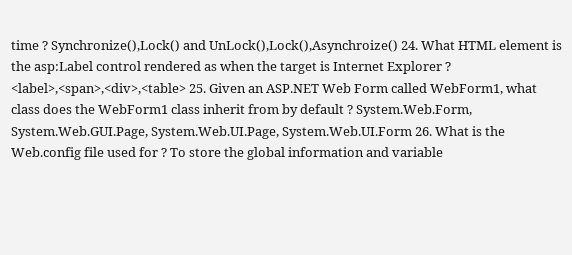time ? Synchronize(),Lock() and UnLock(),Lock(),Asynchroize() 24. What HTML element is the asp:Label control rendered as when the target is Internet Explorer ? <label>,<span>,<div>,<table> 25. Given an ASP.NET Web Form called WebForm1, what class does the WebForm1 class inherit from by default ? System.Web.Form, System.Web.GUI.Page, System.Web.UI.Page, System.Web.UI.Form 26. What is the Web.config file used for ? To store the global information and variable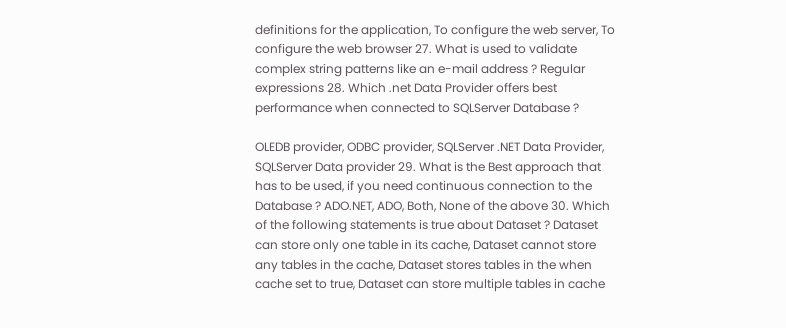definitions for the application, To configure the web server, To configure the web browser 27. What is used to validate complex string patterns like an e-mail address ? Regular expressions 28. Which .net Data Provider offers best performance when connected to SQLServer Database ?

OLEDB provider, ODBC provider, SQLServer .NET Data Provider, SQLServer Data provider 29. What is the Best approach that has to be used, if you need continuous connection to the Database ? ADO.NET, ADO, Both, None of the above 30. Which of the following statements is true about Dataset ? Dataset can store only one table in its cache, Dataset cannot store any tables in the cache, Dataset stores tables in the when cache set to true, Dataset can store multiple tables in cache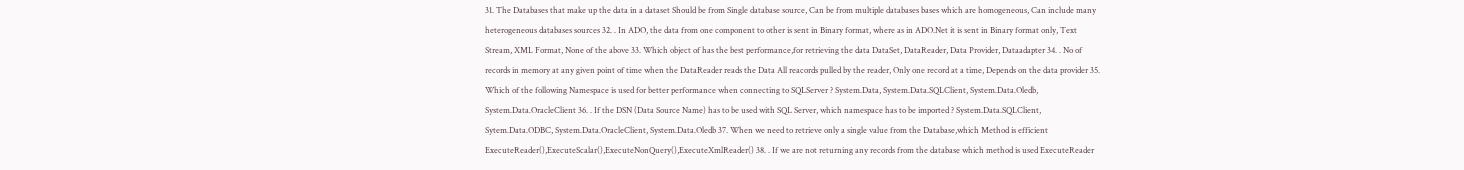31. The Databases that make up the data in a dataset Should be from Single database source, Can be from multiple databases bases which are homogeneous, Can include many heterogeneous databases sources 32. . In ADO, the data from one component to other is sent in Binary format, where as in ADO.Net it is sent in Binary format only, Text Stream, XML Format, None of the above 33. Which object of has the best performance,for retrieving the data DataSet, DataReader, Data Provider, Dataadapter 34. . No of records in memory at any given point of time when the DataReader reads the Data All reacords pulled by the reader, Only one record at a time, Depends on the data provider 35. Which of the following Namespace is used for better performance when connecting to SQLServer ? System.Data, System.Data.SQLClient, System.Data.Oledb, System.Data.OracleClient 36. . If the DSN (Data Source Name) has to be used with SQL Server, which namespace has to be imported ? System.Data.SQLClient, Sytem.Data.ODBC, System.Data.OracleClient, System.Data.Oledb 37. When we need to retrieve only a single value from the Database,which Method is efficient ExecuteReader(),ExecuteScalar(),ExecuteNonQuery(),ExecuteXmlReader() 38. . If we are not returning any records from the database which method is used ExecuteReader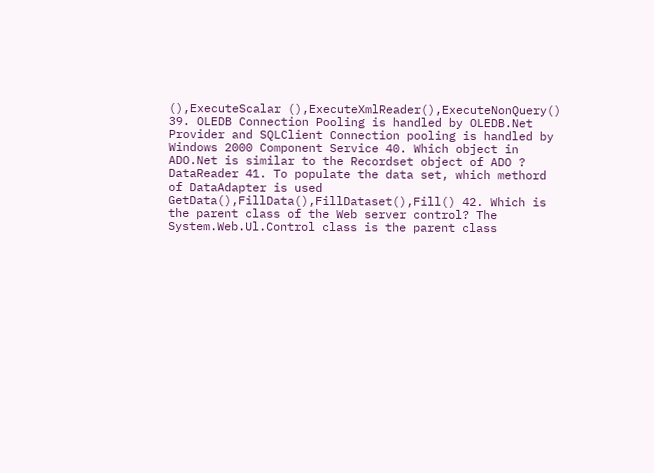(),ExecuteScalar (),ExecuteXmlReader(),ExecuteNonQuery() 39. OLEDB Connection Pooling is handled by OLEDB.Net Provider and SQLClient Connection pooling is handled by Windows 2000 Component Service 40. Which object in ADO.Net is similar to the Recordset object of ADO ? DataReader 41. To populate the data set, which methord of DataAdapter is used GetData(),FillData(),FillDataset(),Fill() 42. Which is the parent class of the Web server control? The System.Web.Ul.Control class is the parent class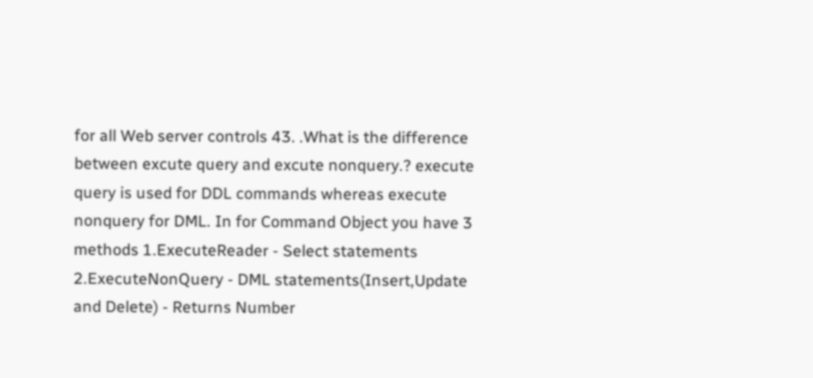for all Web server controls 43. .What is the difference between excute query and excute nonquery.? execute query is used for DDL commands whereas execute nonquery for DML. In for Command Object you have 3 methods 1.ExecuteReader - Select statements 2.ExecuteNonQuery - DML statements(Insert,Update and Delete) - Returns Number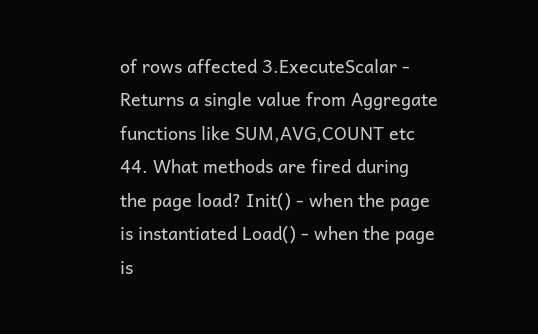of rows affected 3.ExecuteScalar - Returns a single value from Aggregate functions like SUM,AVG,COUNT etc 44. What methods are fired during the page load? Init() - when the page is instantiated Load() - when the page is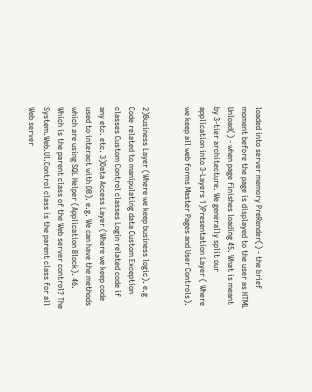loaded into server memory PreRender() - the brief moment before the page is displayed to the user as HTML Unload() - when page finishes loading 45. What is meant by 3-tier architecture. We generally split our application into 3-Layers 1)Presentation Layer ( Where we keep all web forms Master Pages and User Controls).


2)Business Layer (Where we keep business logic). e.g Code related to manipulating data Custom Exception classes Custom Control classes Login related code if any etc. etc. 3)Data Access Layer (Where we keep code used to interact with DB). e.g. We can have the methods which are using SQL Helper (Application Block). 46. Which is the parent class of the Web server control? The System.Web.Ul.Control class is the parent class for all Web server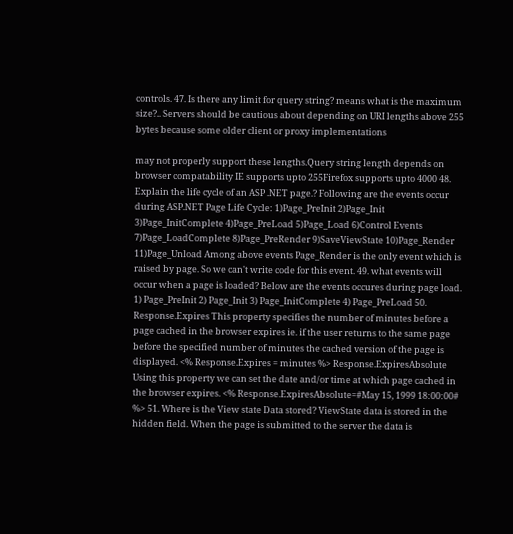controls. 47. Is there any limit for query string? means what is the maximum size?.. Servers should be cautious about depending on URI lengths above 255 bytes because some older client or proxy implementations

may not properly support these lengths.Query string length depends on browser compatability IE supports upto 255Firefox supports upto 4000 48. Explain the life cycle of an ASP .NET page.? Following are the events occur during ASP.NET Page Life Cycle: 1)Page_PreInit 2)Page_Init 3)Page_InitComplete 4)Page_PreLoad 5)Page_Load 6)Control Events 7)Page_LoadComplete 8)Page_PreRender 9)SaveViewState 10)Page_Render 11)Page_Unload Among above events Page_Render is the only event which is raised by page. So we can't write code for this event. 49. what events will occur when a page is loaded? Below are the events occures during page load. 1) Page_PreInit 2) Page_Init 3) Page_InitComplete 4) Page_PreLoad 50. Response.Expires This property specifies the number of minutes before a page cached in the browser expires ie. if the user returns to the same page before the specified number of minutes the cached version of the page is displayed. <% Response.Expires = minutes %> Response.ExpiresAbsolute Using this property we can set the date and/or time at which page cached in the browser expires. <% Response.ExpiresAbsolute=#May 15, 1999 18:00:00# %> 51. Where is the View state Data stored? ViewState data is stored in the hidden field. When the page is submitted to the server the data is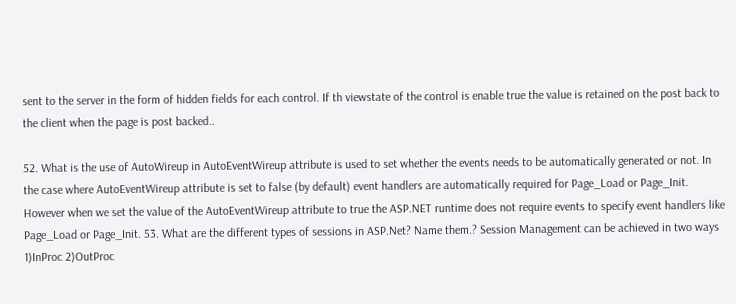sent to the server in the form of hidden fields for each control. If th viewstate of the control is enable true the value is retained on the post back to the client when the page is post backed..

52. What is the use of AutoWireup in AutoEventWireup attribute is used to set whether the events needs to be automatically generated or not. In the case where AutoEventWireup attribute is set to false (by default) event handlers are automatically required for Page_Load or Page_Init. However when we set the value of the AutoEventWireup attribute to true the ASP.NET runtime does not require events to specify event handlers like Page_Load or Page_Init. 53. What are the different types of sessions in ASP.Net? Name them.? Session Management can be achieved in two ways 1)InProc 2)OutProc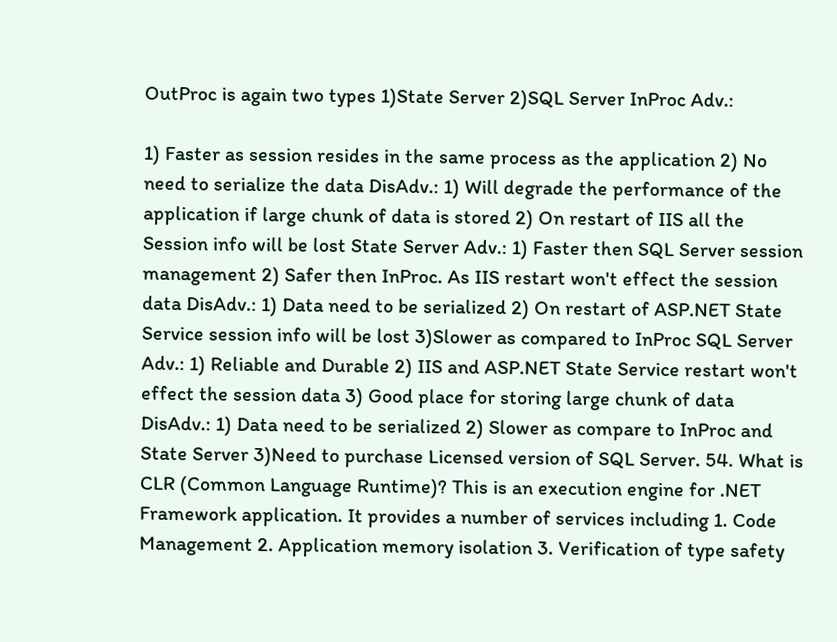OutProc is again two types 1)State Server 2)SQL Server InProc Adv.:

1) Faster as session resides in the same process as the application 2) No need to serialize the data DisAdv.: 1) Will degrade the performance of the application if large chunk of data is stored 2) On restart of IIS all the Session info will be lost State Server Adv.: 1) Faster then SQL Server session management 2) Safer then InProc. As IIS restart won't effect the session data DisAdv.: 1) Data need to be serialized 2) On restart of ASP.NET State Service session info will be lost 3)Slower as compared to InProc SQL Server Adv.: 1) Reliable and Durable 2) IIS and ASP.NET State Service restart won't effect the session data 3) Good place for storing large chunk of data DisAdv.: 1) Data need to be serialized 2) Slower as compare to InProc and State Server 3)Need to purchase Licensed version of SQL Server. 54. What is CLR (Common Language Runtime)? This is an execution engine for .NET Framework application. It provides a number of services including 1. Code Management 2. Application memory isolation 3. Verification of type safety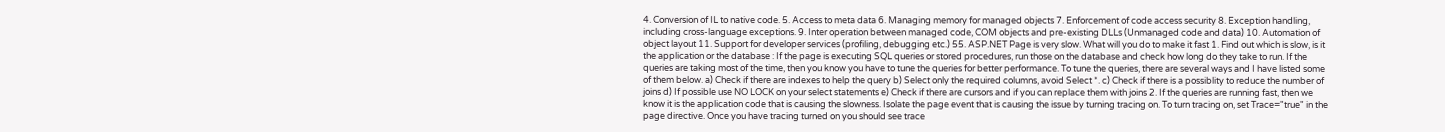4. Conversion of IL to native code. 5. Access to meta data 6. Managing memory for managed objects 7. Enforcement of code access security 8. Exception handling, including cross-language exceptions. 9. Inter operation between managed code, COM objects and pre-existing DLLs (Unmanaged code and data) 10. Automation of object layout 11. Support for developer services (profiling, debugging etc.) 55. ASP.NET Page is very slow. What will you do to make it fast 1. Find out which is slow, is it the application or the database : If the page is executing SQL queries or stored procedures, run those on the database and check how long do they take to run. If the queries are taking most of the time, then you know you have to tune the queries for better performance. To tune the queries, there are several ways and I have listed some of them below. a) Check if there are indexes to help the query b) Select only the required columns, avoid Select *. c) Check if there is a possiblity to reduce the number of joins d) If possible use NO LOCK on your select statements e) Check if there are cursors and if you can replace them with joins 2. If the queries are running fast, then we know it is the application code that is causing the slowness. Isolate the page event that is causing the issue by turning tracing on. To turn tracing on, set Trace="true" in the page directive. Once you have tracing turned on you should see trace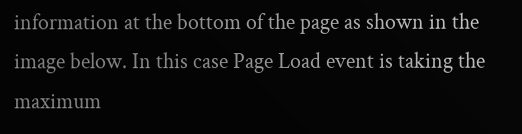information at the bottom of the page as shown in the image below. In this case Page Load event is taking the maximum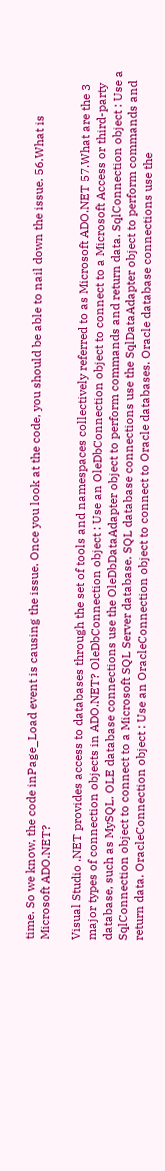time. So we know, the code inPage_Load event is causing the issue. Once you look at the code, you should be able to nail down the issue. 56.What is Microsoft ADO.NET?

Visual Studio .NET provides access to databases through the set of tools and namespaces collectively referred to as Microsoft ADO.NET 57.What are the 3 major types of connection objects in ADO.NET? OleDbConnection object : Use an OleDbConnection object to connect to a Microsoft Access or third-party database, such as MySQL. OLE database connections use the OleDbDataAdapter object to perform commands and return data. SqlConnection object : Use a SqlConnection object to connect to a Microsoft SQL Server database. SQL database connections use the SqlDataAdapter object to perform commands and return data. OracleConnection object : Use an OracleConnection object to connect to Oracle databases. Oracle database connections use the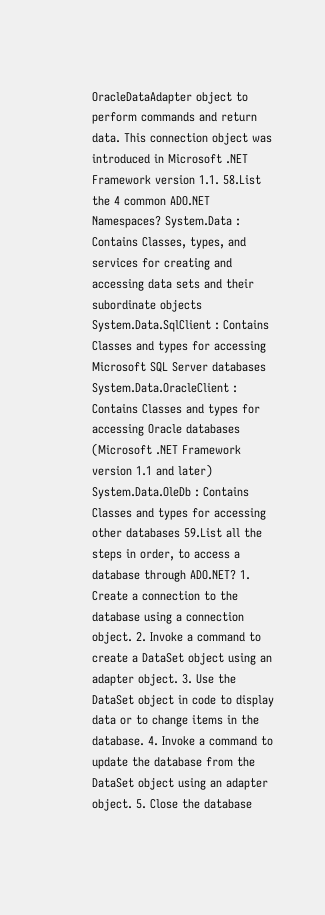OracleDataAdapter object to perform commands and return data. This connection object was introduced in Microsoft .NET Framework version 1.1. 58.List the 4 common ADO.NET Namespaces? System.Data : Contains Classes, types, and services for creating and accessing data sets and their subordinate objects System.Data.SqlClient : Contains Classes and types for accessing Microsoft SQL Server databases System.Data.OracleClient : Contains Classes and types for accessing Oracle databases (Microsoft .NET Framework version 1.1 and later) System.Data.OleDb : Contains Classes and types for accessing other databases 59.List all the steps in order, to access a database through ADO.NET? 1. Create a connection to the database using a connection object. 2. Invoke a command to create a DataSet object using an adapter object. 3. Use the DataSet object in code to display data or to change items in the database. 4. Invoke a command to update the database from the DataSet object using an adapter object. 5. Close the database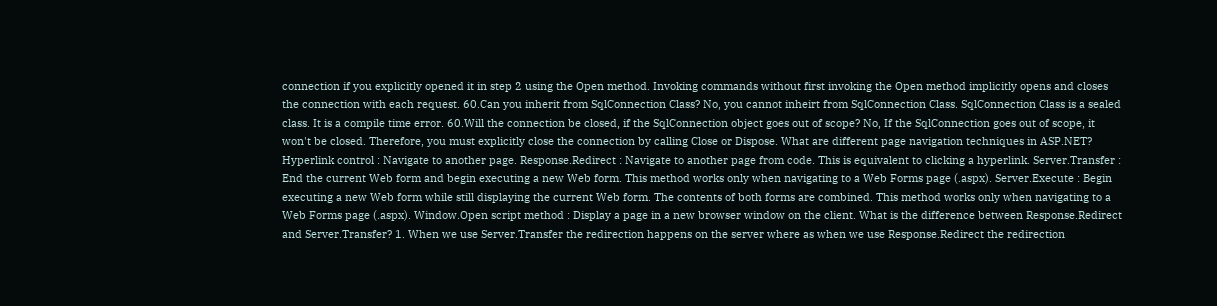connection if you explicitly opened it in step 2 using the Open method. Invoking commands without first invoking the Open method implicitly opens and closes the connection with each request. 60.Can you inherit from SqlConnection Class? No, you cannot inheirt from SqlConnection Class. SqlConnection Class is a sealed class. It is a compile time error. 60.Will the connection be closed, if the SqlConnection object goes out of scope? No, If the SqlConnection goes out of scope, it won't be closed. Therefore, you must explicitly close the connection by calling Close or Dispose. What are different page navigation techniques in ASP.NET? Hyperlink control : Navigate to another page. Response.Redirect : Navigate to another page from code. This is equivalent to clicking a hyperlink. Server.Transfer : End the current Web form and begin executing a new Web form. This method works only when navigating to a Web Forms page (.aspx). Server.Execute : Begin executing a new Web form while still displaying the current Web form. The contents of both forms are combined. This method works only when navigating to a Web Forms page (.aspx). Window.Open script method : Display a page in a new browser window on the client. What is the difference between Response.Redirect and Server.Transfer? 1. When we use Server.Transfer the redirection happens on the server where as when we use Response.Redirect the redirection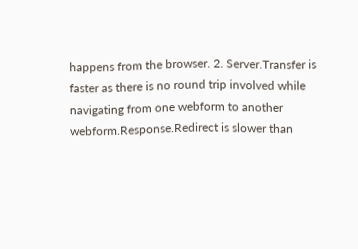happens from the browser. 2. Server.Transfer is faster as there is no round trip involved while navigating from one webform to another webform.Response.Redirect is slower than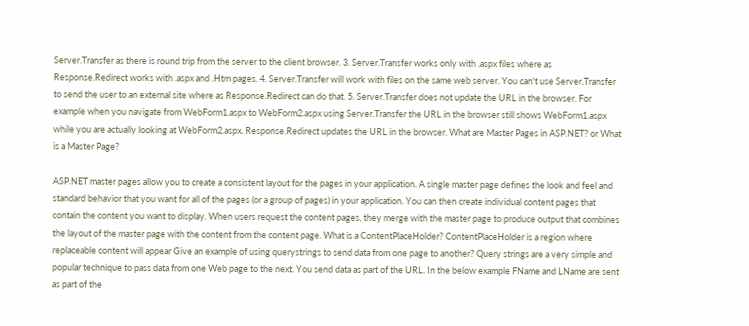Server.Transfer as there is round trip from the server to the client browser. 3. Server.Transfer works only with .aspx files where as Response.Redirect works with .aspx and .Htm pages. 4. Server.Transfer will work with files on the same web server. You can't use Server.Transfer to send the user to an external site where as Response.Redirect can do that. 5. Server.Transfer does not update the URL in the browser. For example when you navigate from WebForm1.aspx to WebForm2.aspx using Server.Transfer the URL in the browser still shows WebForm1.aspx while you are actually looking at WebForm2.aspx. Response.Redirect updates the URL in the browser. What are Master Pages in ASP.NET? or What is a Master Page?

ASP.NET master pages allow you to create a consistent layout for the pages in your application. A single master page defines the look and feel and standard behavior that you want for all of the pages (or a group of pages) in your application. You can then create individual content pages that contain the content you want to display. When users request the content pages, they merge with the master page to produce output that combines the layout of the master page with the content from the content page. What is a ContentPlaceHolder? ContentPlaceHolder is a region where replaceable content will appear Give an example of using querystrings to send data from one page to another? Query strings are a very simple and popular technique to pass data from one Web page to the next. You send data as part of the URL. In the below example FName and LName are sent as part of the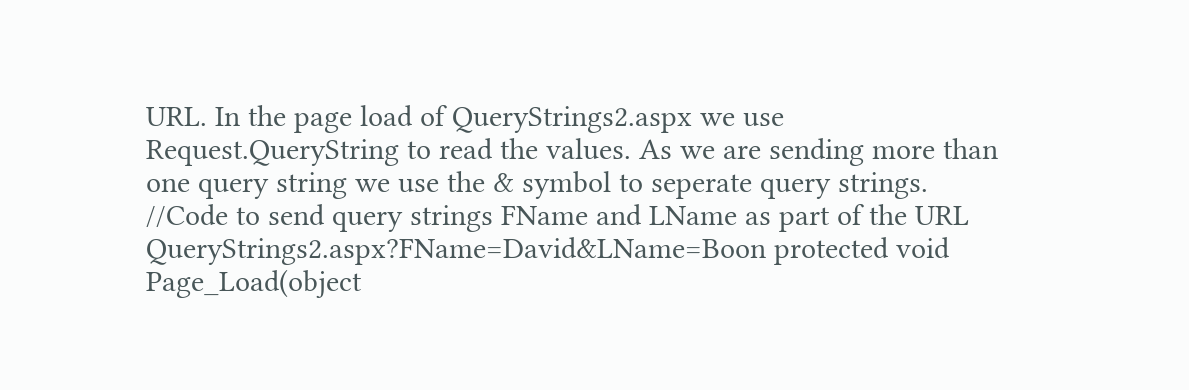URL. In the page load of QueryStrings2.aspx we use Request.QueryString to read the values. As we are sending more than one query string we use the & symbol to seperate query strings. //Code to send query strings FName and LName as part of the URL QueryStrings2.aspx?FName=David&LName=Boon protected void Page_Load(object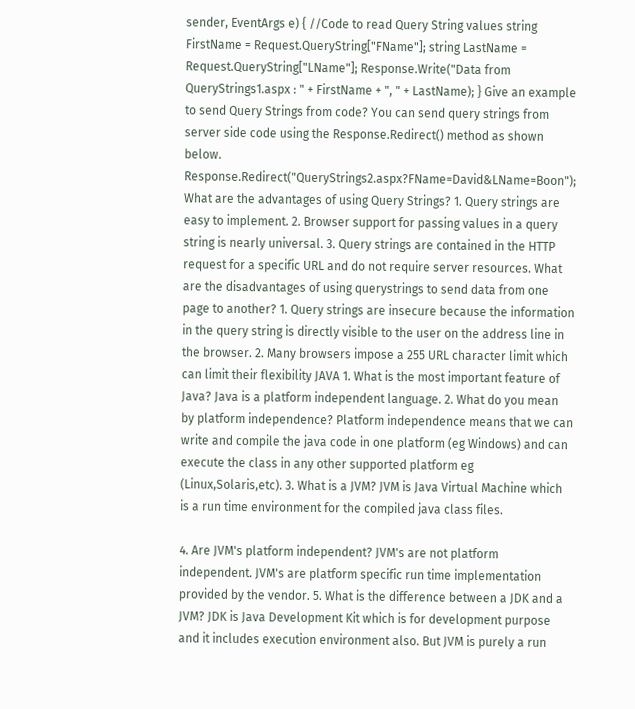sender, EventArgs e) { //Code to read Query String values string FirstName = Request.QueryString["FName"]; string LastName = Request.QueryString["LName"]; Response.Write("Data from QueryStrings1.aspx : " + FirstName + ", " + LastName); } Give an example to send Query Strings from code? You can send query strings from server side code using the Response.Redirect() method as shown below. Response.Redirect("QueryStrings2.aspx?FName=David&LName=Boon"); What are the advantages of using Query Strings? 1. Query strings are easy to implement. 2. Browser support for passing values in a query string is nearly universal. 3. Query strings are contained in the HTTP request for a specific URL and do not require server resources. What are the disadvantages of using querystrings to send data from one page to another? 1. Query strings are insecure because the information in the query string is directly visible to the user on the address line in the browser. 2. Many browsers impose a 255 URL character limit which can limit their flexibility JAVA 1. What is the most important feature of Java? Java is a platform independent language. 2. What do you mean by platform independence? Platform independence means that we can write and compile the java code in one platform (eg Windows) and can execute the class in any other supported platform eg (Linux,Solaris,etc). 3. What is a JVM? JVM is Java Virtual Machine which is a run time environment for the compiled java class files.

4. Are JVM's platform independent? JVM's are not platform independent. JVM's are platform specific run time implementation provided by the vendor. 5. What is the difference between a JDK and a JVM? JDK is Java Development Kit which is for development purpose and it includes execution environment also. But JVM is purely a run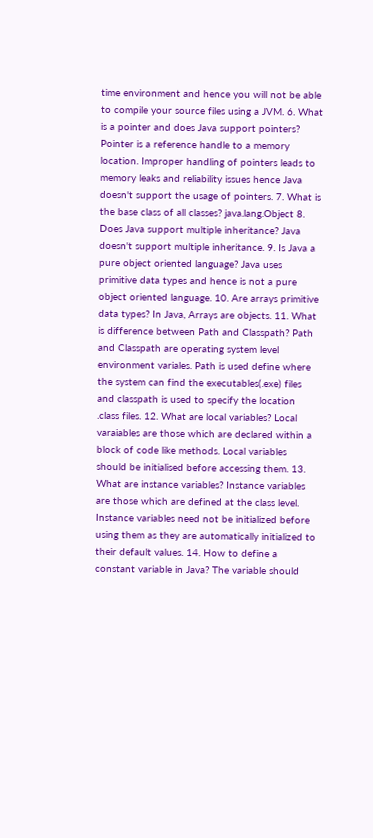time environment and hence you will not be able to compile your source files using a JVM. 6. What is a pointer and does Java support pointers? Pointer is a reference handle to a memory location. Improper handling of pointers leads to memory leaks and reliability issues hence Java doesn't support the usage of pointers. 7. What is the base class of all classes? java.lang.Object 8. Does Java support multiple inheritance? Java doesn't support multiple inheritance. 9. Is Java a pure object oriented language? Java uses primitive data types and hence is not a pure object oriented language. 10. Are arrays primitive data types? In Java, Arrays are objects. 11. What is difference between Path and Classpath? Path and Classpath are operating system level environment variales. Path is used define where the system can find the executables(.exe) files and classpath is used to specify the location .class files. 12. What are local variables? Local varaiables are those which are declared within a block of code like methods. Local variables should be initialised before accessing them. 13. What are instance variables? Instance variables are those which are defined at the class level. Instance variables need not be initialized before using them as they are automatically initialized to their default values. 14. How to define a constant variable in Java? The variable should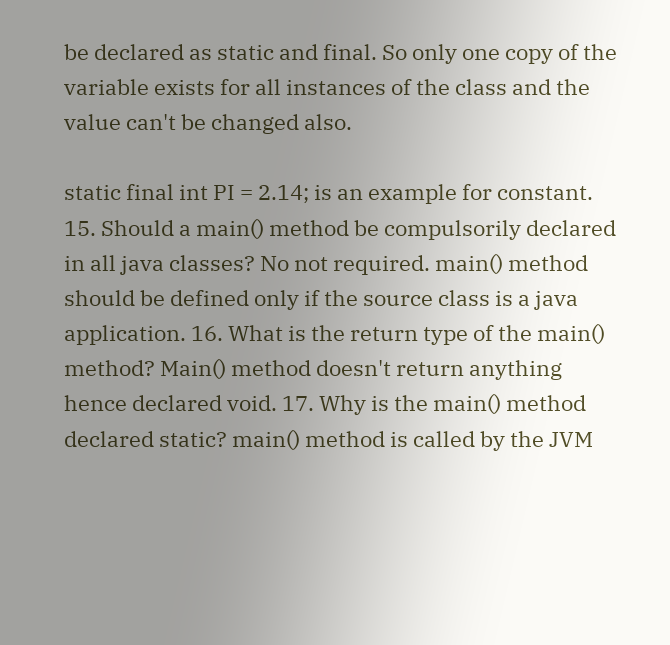be declared as static and final. So only one copy of the variable exists for all instances of the class and the value can't be changed also.

static final int PI = 2.14; is an example for constant. 15. Should a main() method be compulsorily declared in all java classes? No not required. main() method should be defined only if the source class is a java application. 16. What is the return type of the main() method? Main() method doesn't return anything hence declared void. 17. Why is the main() method declared static? main() method is called by the JVM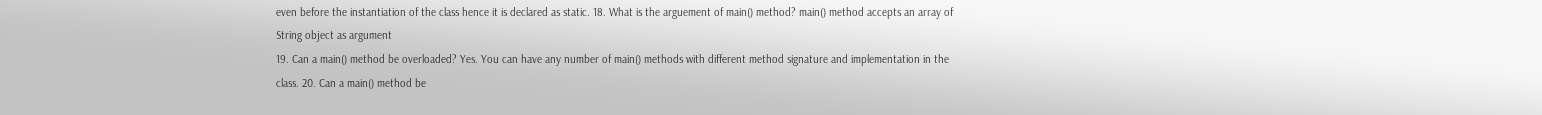even before the instantiation of the class hence it is declared as static. 18. What is the arguement of main() method? main() method accepts an array of String object as argument
19. Can a main() method be overloaded? Yes. You can have any number of main() methods with different method signature and implementation in the class. 20. Can a main() method be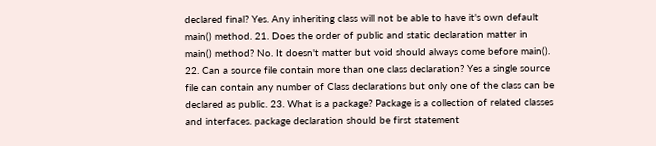declared final? Yes. Any inheriting class will not be able to have it's own default main() method. 21. Does the order of public and static declaration matter in main() method? No. It doesn't matter but void should always come before main(). 22. Can a source file contain more than one class declaration? Yes a single source file can contain any number of Class declarations but only one of the class can be declared as public. 23. What is a package? Package is a collection of related classes and interfaces. package declaration should be first statement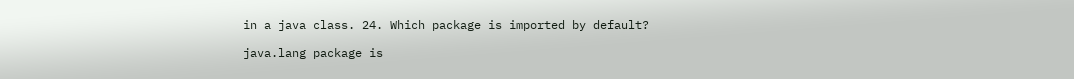in a java class. 24. Which package is imported by default?

java.lang package is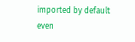imported by default even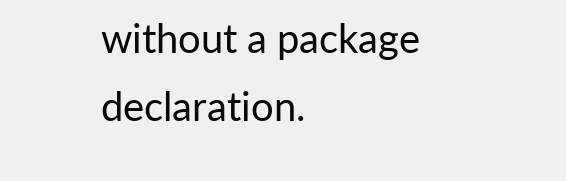without a package declaration.